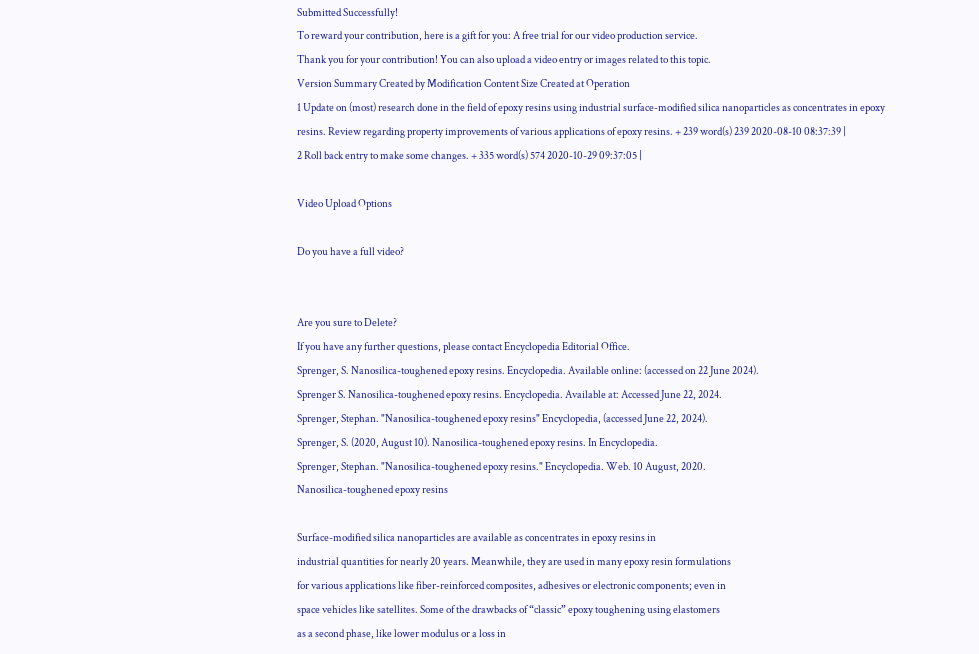Submitted Successfully!
To reward your contribution, here is a gift for you: A free trial for our video production service.
Thank you for your contribution! You can also upload a video entry or images related to this topic.
Version Summary Created by Modification Content Size Created at Operation
1 Update on (most) research done in the field of epoxy resins using industrial surface-modified silica nanoparticles as concentrates in epoxy resins. Review regarding property improvements of various applications of epoxy resins. + 239 word(s) 239 2020-08-10 08:37:39 |
2 Roll back entry to make some changes. + 335 word(s) 574 2020-10-29 09:37:05 |

Video Upload Options

Do you have a full video?


Are you sure to Delete?
If you have any further questions, please contact Encyclopedia Editorial Office.
Sprenger, S. Nanosilica-toughened epoxy resins. Encyclopedia. Available online: (accessed on 22 June 2024).
Sprenger S. Nanosilica-toughened epoxy resins. Encyclopedia. Available at: Accessed June 22, 2024.
Sprenger, Stephan. "Nanosilica-toughened epoxy resins" Encyclopedia, (accessed June 22, 2024).
Sprenger, S. (2020, August 10). Nanosilica-toughened epoxy resins. In Encyclopedia.
Sprenger, Stephan. "Nanosilica-toughened epoxy resins." Encyclopedia. Web. 10 August, 2020.
Nanosilica-toughened epoxy resins

Surface-modified silica nanoparticles are available as concentrates in epoxy resins in
industrial quantities for nearly 20 years. Meanwhile, they are used in many epoxy resin formulations
for various applications like fiber-reinforced composites, adhesives or electronic components; even in
space vehicles like satellites. Some of the drawbacks of “classic” epoxy toughening using elastomers
as a second phase, like lower modulus or a loss in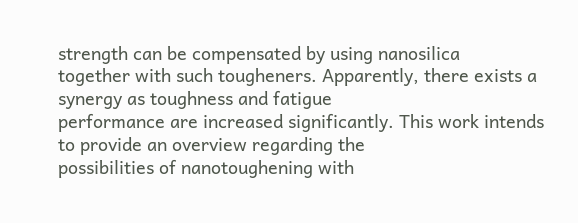strength can be compensated by using nanosilica
together with such tougheners. Apparently, there exists a synergy as toughness and fatigue
performance are increased significantly. This work intends to provide an overview regarding the
possibilities of nanotoughening with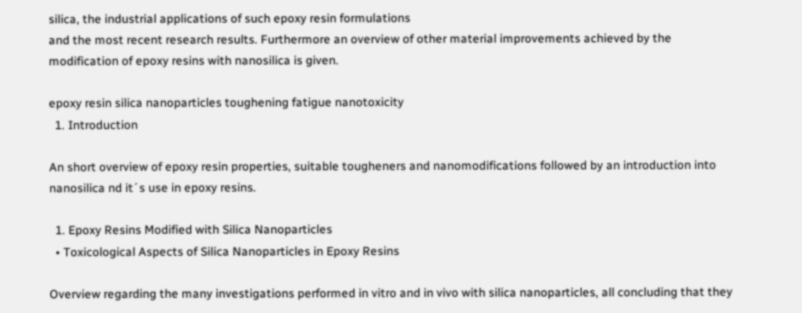silica, the industrial applications of such epoxy resin formulations
and the most recent research results. Furthermore an overview of other material improvements achieved by the modification of epoxy resins with nanosilica is given.

epoxy resin silica nanoparticles toughening fatigue nanotoxicity
  1. Introduction

An short overview of epoxy resin properties, suitable tougheners and nanomodifications followed by an introduction into nanosilica nd it´s use in epoxy resins.

  1. Epoxy Resins Modified with Silica Nanoparticles
  • Toxicological Aspects of Silica Nanoparticles in Epoxy Resins

Overview regarding the many investigations performed in vitro and in vivo with silica nanoparticles, all concluding that they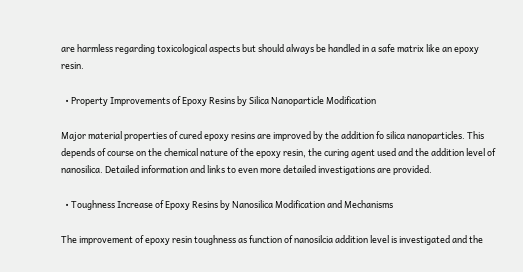are harmless regarding toxicological aspects but should always be handled in a safe matrix like an epoxy resin.

  • Property Improvements of Epoxy Resins by Silica Nanoparticle Modification

Major material properties of cured epoxy resins are improved by the addition fo silica nanoparticles. This depends of course on the chemical nature of the epoxy resin, the curing agent used and the addition level of nanosilica. Detailed information and links to even more detailed investigations are provided.

  • Toughness Increase of Epoxy Resins by Nanosilica Modification and Mechanisms

The improvement of epoxy resin toughness as function of nanosilcia addition level is investigated and the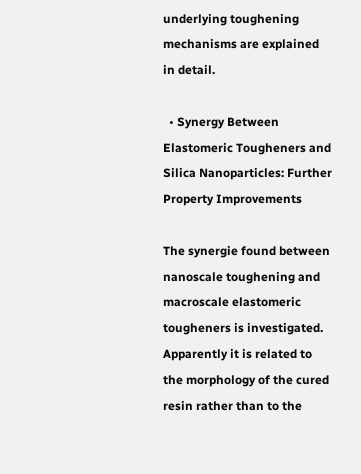underlying toughening mechanisms are explained in detail.

  • Synergy Between Elastomeric Tougheners and Silica Nanoparticles: Further Property Improvements

The synergie found between nanoscale toughening and macroscale elastomeric tougheners is investigated. Apparently it is related to  the morphology of the cured resin rather than to the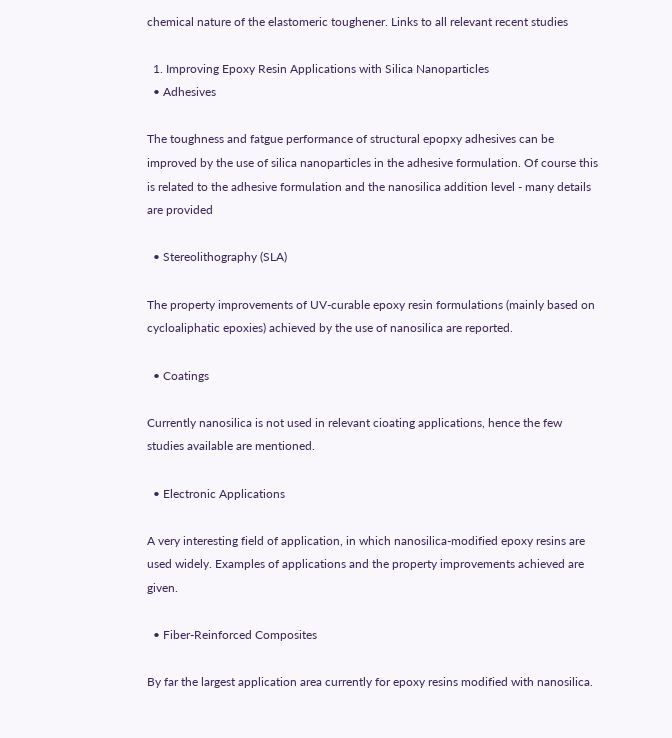chemical nature of the elastomeric toughener. Links to all relevant recent studies

  1. Improving Epoxy Resin Applications with Silica Nanoparticles
  • Adhesives

The toughness and fatgue performance of structural epopxy adhesives can be improved by the use of silica nanoparticles in the adhesive formulation. Of course this is related to the adhesive formulation and the nanosilica addition level - many details are provided

  • Stereolithography (SLA)

The property improvements of UV-curable epoxy resin formulations (mainly based on cycloaliphatic epoxies) achieved by the use of nanosilica are reported.

  • Coatings

Currently nanosilica is not used in relevant cioating applications, hence the few studies available are mentioned.

  • Electronic Applications

A very interesting field of application, in which nanosilica-modified epoxy resins are used widely. Examples of applications and the property improvements achieved are given.

  • Fiber-Reinforced Composites

By far the largest application area currently for epoxy resins modified with nanosilica.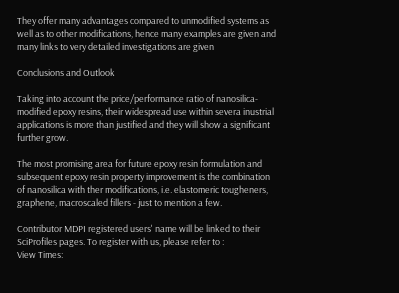They offer many advantages compared to unmodified systems as well as to other modifications, hence many examples are given and many links to very detailed investigations are given

Conclusions and Outlook

Taking into account the price/performance ratio of nanosilica-modified epoxy resins, their widespread use within severa inustrial applications is more than justified and they will show a significant further grow.

The most promising area for future epoxy resin formulation and subsequent epoxy resin property improvement is the combination of nanosilica with ther modifications, i.e. elastomeric tougheners, graphene, macroscaled fillers - just to mention a few.

Contributor MDPI registered users' name will be linked to their SciProfiles pages. To register with us, please refer to :
View Times: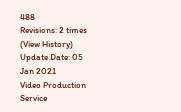488
Revisions: 2 times (View History)
Update Date: 05 Jan 2021
Video Production Service